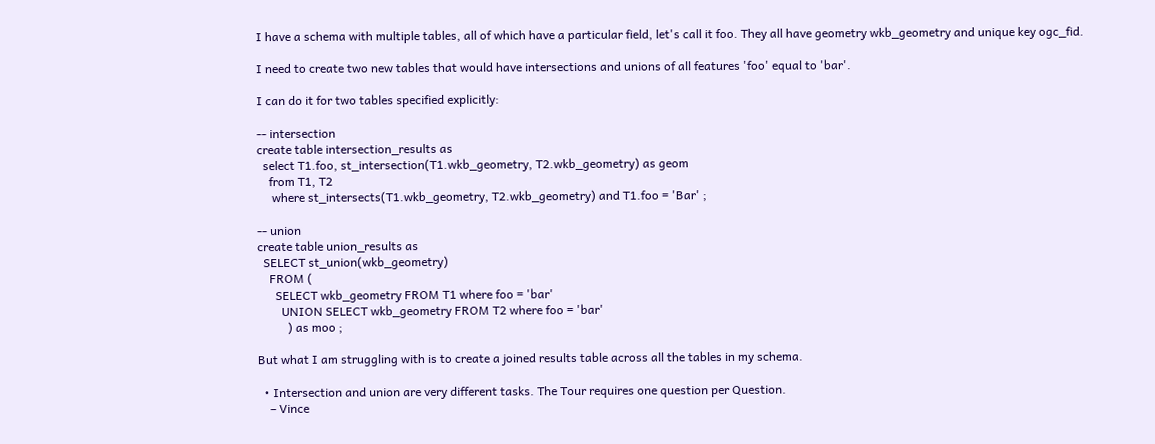I have a schema with multiple tables, all of which have a particular field, let's call it foo. They all have geometry wkb_geometry and unique key ogc_fid.

I need to create two new tables that would have intersections and unions of all features 'foo' equal to 'bar'.

I can do it for two tables specified explicitly:

-- intersection
create table intersection_results as
  select T1.foo, st_intersection(T1.wkb_geometry, T2.wkb_geometry) as geom
    from T1, T2
     where st_intersects(T1.wkb_geometry, T2.wkb_geometry) and T1.foo = 'Bar' ;

-- union
create table union_results as
  SELECT st_union(wkb_geometry)
    FROM (
      SELECT wkb_geometry FROM T1 where foo = 'bar'
        UNION SELECT wkb_geometry FROM T2 where foo = 'bar'
          ) as moo ;

But what I am struggling with is to create a joined results table across all the tables in my schema.

  • Intersection and union are very different tasks. The Tour requires one question per Question.
    – Vince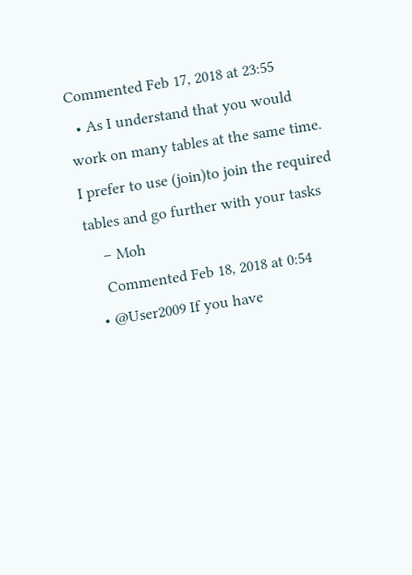Commented Feb 17, 2018 at 23:55
  • As I understand that you would work on many tables at the same time. I prefer to use (join)to join the required tables and go further with your tasks
    – Moh
    Commented Feb 18, 2018 at 0:54
  • @User2009 If you have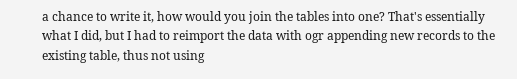a chance to write it, how would you join the tables into one? That's essentially what I did, but I had to reimport the data with ogr appending new records to the existing table, thus not using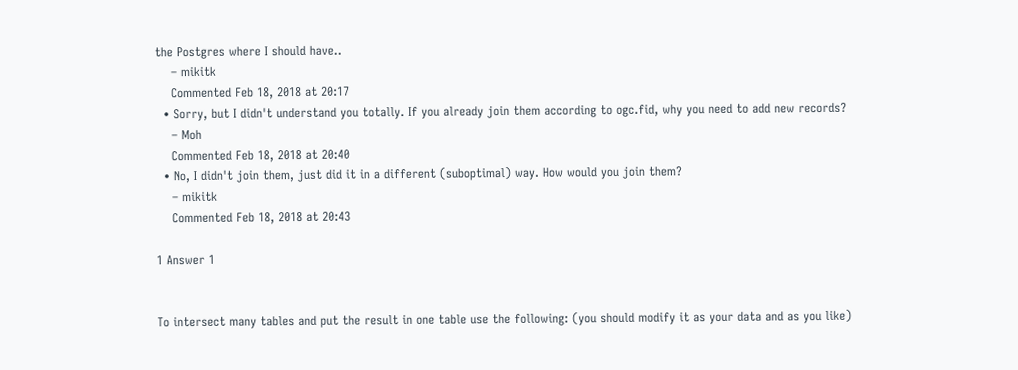the Postgres where I should have..
    – mikitk
    Commented Feb 18, 2018 at 20:17
  • Sorry, but I didn't understand you totally. If you already join them according to ogc.fid, why you need to add new records?
    – Moh
    Commented Feb 18, 2018 at 20:40
  • No, I didn't join them, just did it in a different (suboptimal) way. How would you join them?
    – mikitk
    Commented Feb 18, 2018 at 20:43

1 Answer 1


To intersect many tables and put the result in one table use the following: (you should modify it as your data and as you like)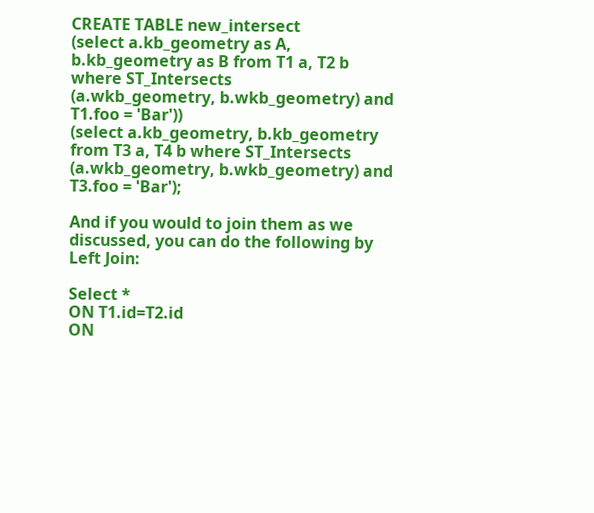CREATE TABLE new_intersect
(select a.kb_geometry as A, b.kb_geometry as B from T1 a, T2 b where ST_Intersects
(a.wkb_geometry, b.wkb_geometry) and T1.foo = 'Bar'))
(select a.kb_geometry, b.kb_geometry from T3 a, T4 b where ST_Intersects
(a.wkb_geometry, b.wkb_geometry) and T3.foo = 'Bar');

And if you would to join them as we discussed, you can do the following by Left Join:

Select *
ON T1.id=T2.id
ON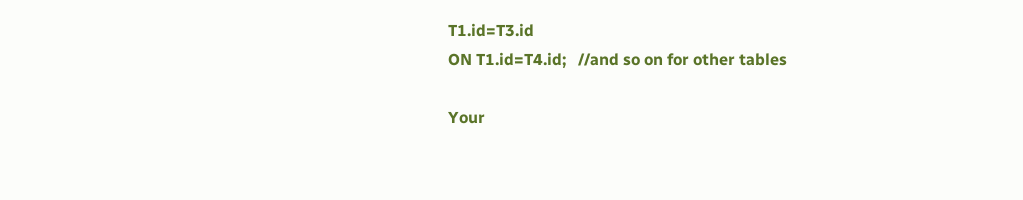T1.id=T3.id
ON T1.id=T4.id;   //and so on for other tables

Your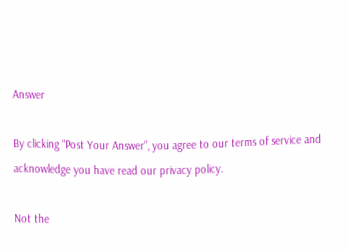Answer

By clicking “Post Your Answer”, you agree to our terms of service and acknowledge you have read our privacy policy.

Not the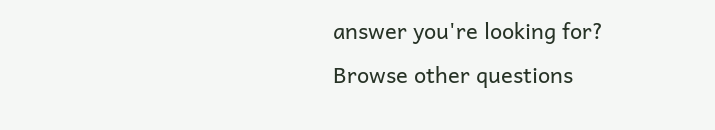answer you're looking for? Browse other questions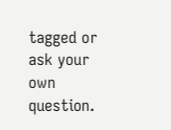tagged or ask your own question.